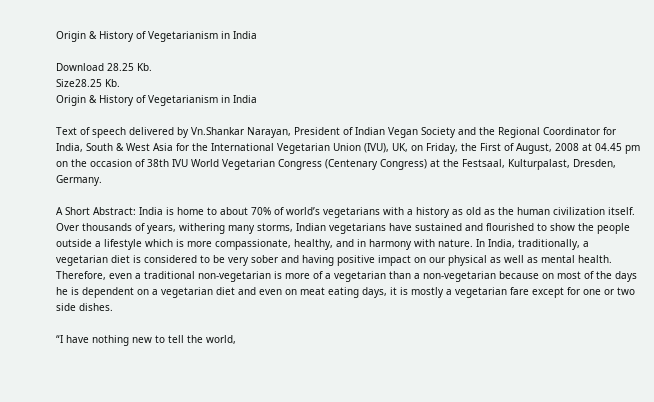Origin & History of Vegetarianism in India

Download 28.25 Kb.
Size28.25 Kb.
Origin & History of Vegetarianism in India

Text of speech delivered by Vn.Shankar Narayan, President of Indian Vegan Society and the Regional Coordinator for India, South & West Asia for the International Vegetarian Union (IVU), UK, on Friday, the First of August, 2008 at 04.45 pm on the occasion of 38th IVU World Vegetarian Congress (Centenary Congress) at the Festsaal, Kulturpalast, Dresden, Germany.

A Short Abstract: India is home to about 70% of world’s vegetarians with a history as old as the human civilization itself. Over thousands of years, withering many storms, Indian vegetarians have sustained and flourished to show the people outside a lifestyle which is more compassionate, healthy, and in harmony with nature. In India, traditionally, a vegetarian diet is considered to be very sober and having positive impact on our physical as well as mental health. Therefore, even a traditional non-vegetarian is more of a vegetarian than a non-vegetarian because on most of the days he is dependent on a vegetarian diet and even on meat eating days, it is mostly a vegetarian fare except for one or two side dishes.

“I have nothing new to tell the world,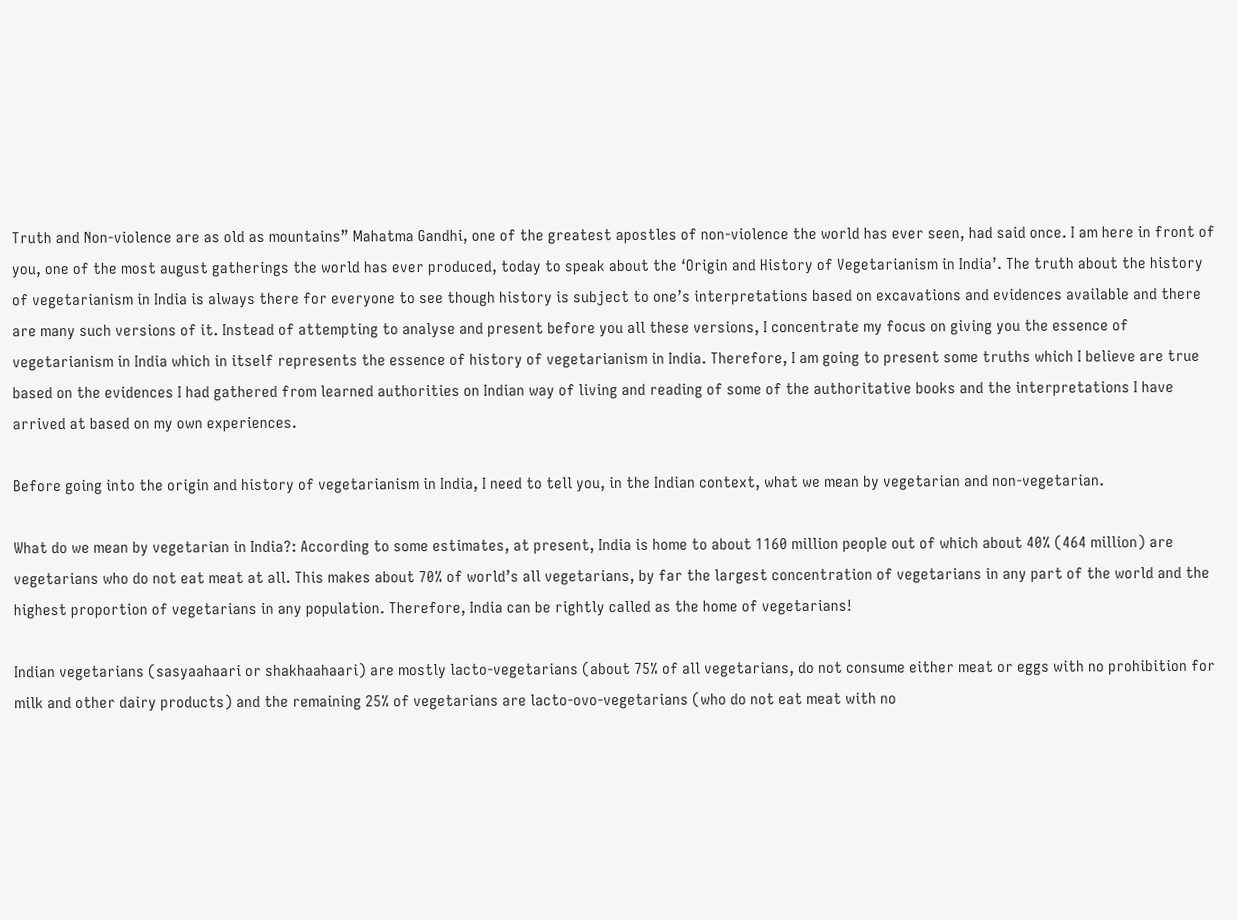Truth and Non-violence are as old as mountains” Mahatma Gandhi, one of the greatest apostles of non-violence the world has ever seen, had said once. I am here in front of you, one of the most august gatherings the world has ever produced, today to speak about the ‘Origin and History of Vegetarianism in India’. The truth about the history of vegetarianism in India is always there for everyone to see though history is subject to one’s interpretations based on excavations and evidences available and there are many such versions of it. Instead of attempting to analyse and present before you all these versions, I concentrate my focus on giving you the essence of vegetarianism in India which in itself represents the essence of history of vegetarianism in India. Therefore, I am going to present some truths which I believe are true based on the evidences I had gathered from learned authorities on Indian way of living and reading of some of the authoritative books and the interpretations I have arrived at based on my own experiences.

Before going into the origin and history of vegetarianism in India, I need to tell you, in the Indian context, what we mean by vegetarian and non-vegetarian.

What do we mean by vegetarian in India?: According to some estimates, at present, India is home to about 1160 million people out of which about 40% (464 million) are vegetarians who do not eat meat at all. This makes about 70% of world’s all vegetarians, by far the largest concentration of vegetarians in any part of the world and the highest proportion of vegetarians in any population. Therefore, India can be rightly called as the home of vegetarians!

Indian vegetarians (sasyaahaari or shakhaahaari) are mostly lacto-vegetarians (about 75% of all vegetarians, do not consume either meat or eggs with no prohibition for milk and other dairy products) and the remaining 25% of vegetarians are lacto-ovo-vegetarians (who do not eat meat with no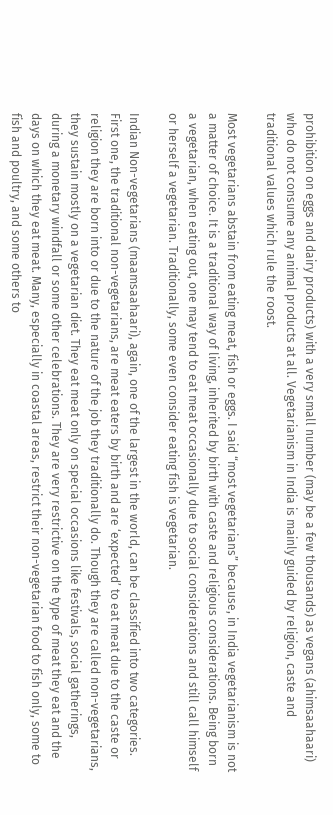prohibition on eggs and dairy products) with a very small number (may be a few thousands) as vegans (ahimsaahaari) who do not consume any animal products at all. Vegetarianism in India is mainly guided by religion, caste and traditional values which rule the roost.

Most vegetarians abstain from eating meat, fish or eggs. I said “most vegetarians” because, in India vegetarianism is not a matter of choice. It is a traditional way of living, inherited by birth with caste and religious considerations. Being born a vegetarian, when eating out, one may tend to eat meat occasionally due to social considerations and still call himself or herself a vegetarian. Traditionally, some even consider eating fish is vegetarian.

Indian Non-vegetarians (maamsaahaari), again, one of the largest in the world, can be classified into two categories. First one, the traditional non-vegetarians, are meat eaters by birth and are ‘expected’ to eat meat due to the caste or religion they are born into or due to the nature of the job they traditionally do. Though they are called non-vegetarians, they sustain mostly on a vegetarian diet. They eat meat only on special occasions like festivals, social gatherings, during a monetary windfall or some other celebrations. They are very restrictive on the type of meat they eat and the days on which they eat meat. Many, especially in coastal areas, restrict their non-vegetarian food to fish only, some to fish and poultry, and some others to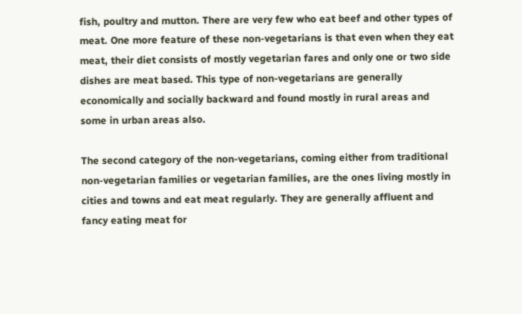fish, poultry and mutton. There are very few who eat beef and other types of meat. One more feature of these non-vegetarians is that even when they eat meat, their diet consists of mostly vegetarian fares and only one or two side dishes are meat based. This type of non-vegetarians are generally economically and socially backward and found mostly in rural areas and some in urban areas also.

The second category of the non-vegetarians, coming either from traditional non-vegetarian families or vegetarian families, are the ones living mostly in cities and towns and eat meat regularly. They are generally affluent and fancy eating meat for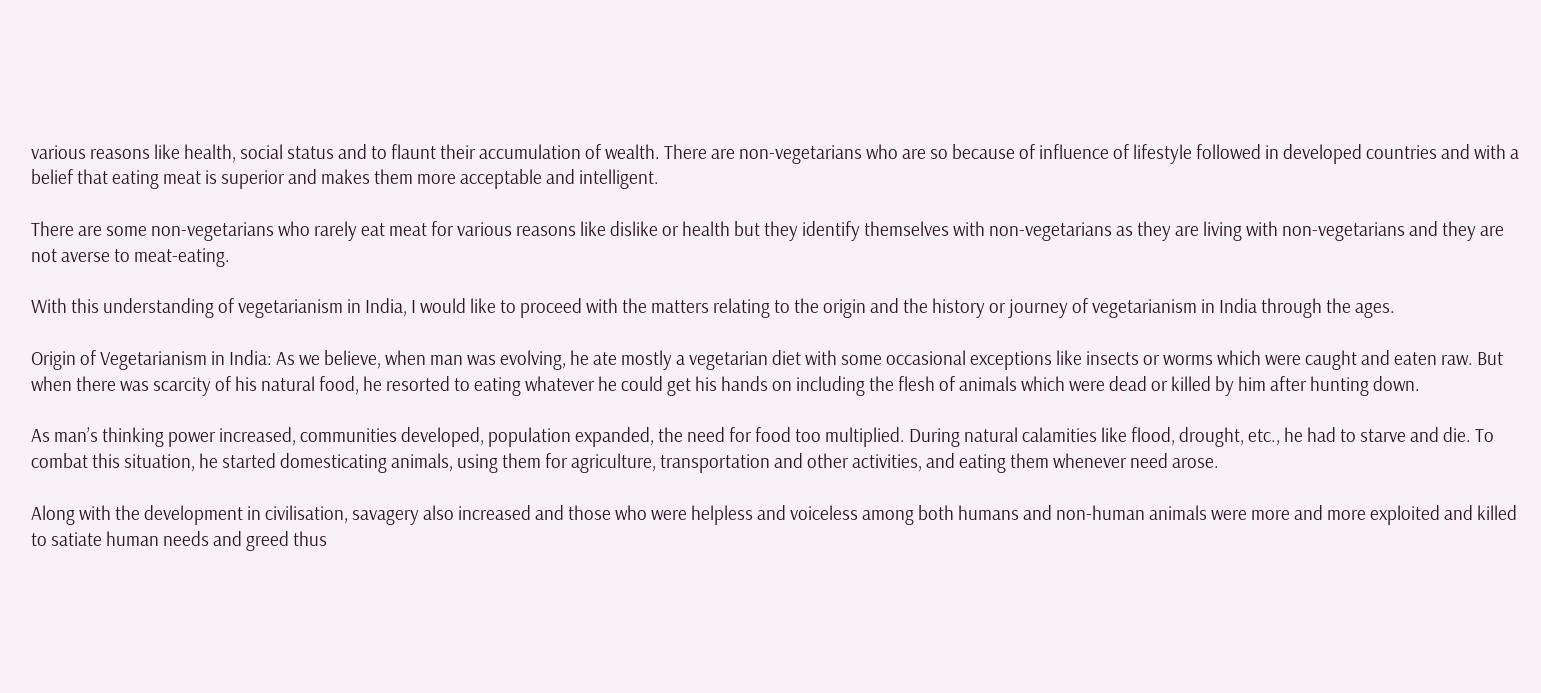various reasons like health, social status and to flaunt their accumulation of wealth. There are non-vegetarians who are so because of influence of lifestyle followed in developed countries and with a belief that eating meat is superior and makes them more acceptable and intelligent.

There are some non-vegetarians who rarely eat meat for various reasons like dislike or health but they identify themselves with non-vegetarians as they are living with non-vegetarians and they are not averse to meat-eating.

With this understanding of vegetarianism in India, I would like to proceed with the matters relating to the origin and the history or journey of vegetarianism in India through the ages.

Origin of Vegetarianism in India: As we believe, when man was evolving, he ate mostly a vegetarian diet with some occasional exceptions like insects or worms which were caught and eaten raw. But when there was scarcity of his natural food, he resorted to eating whatever he could get his hands on including the flesh of animals which were dead or killed by him after hunting down.

As man’s thinking power increased, communities developed, population expanded, the need for food too multiplied. During natural calamities like flood, drought, etc., he had to starve and die. To combat this situation, he started domesticating animals, using them for agriculture, transportation and other activities, and eating them whenever need arose.

Along with the development in civilisation, savagery also increased and those who were helpless and voiceless among both humans and non-human animals were more and more exploited and killed to satiate human needs and greed thus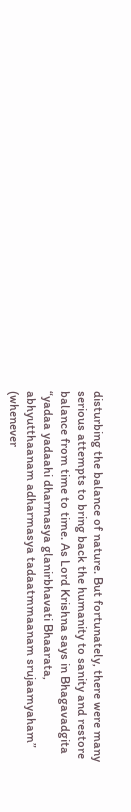disturbing the balance of nature. But fortunately, there were many serious attempts to bring back the humanity to sanity and restore balance from time to time. As Lord Krishna says in Bhagavadgita “yadaa yadaahi dharmasya glanirbhavati Bhaarata, abhyutthaanam adharmasya tadaatmmaanam srujaamyaham” (whenever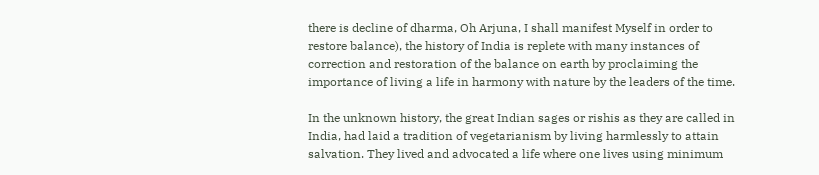there is decline of dharma, Oh Arjuna, I shall manifest Myself in order to restore balance), the history of India is replete with many instances of correction and restoration of the balance on earth by proclaiming the importance of living a life in harmony with nature by the leaders of the time.

In the unknown history, the great Indian sages or rishis as they are called in India, had laid a tradition of vegetarianism by living harmlessly to attain salvation. They lived and advocated a life where one lives using minimum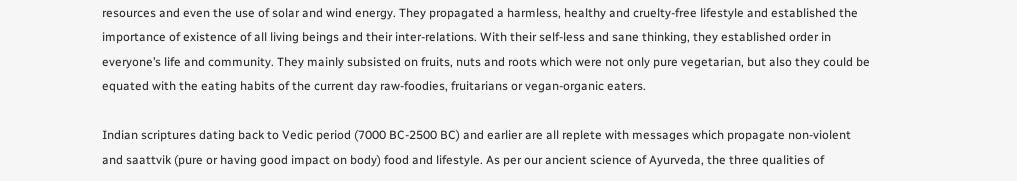resources and even the use of solar and wind energy. They propagated a harmless, healthy and cruelty-free lifestyle and established the importance of existence of all living beings and their inter-relations. With their self-less and sane thinking, they established order in everyone’s life and community. They mainly subsisted on fruits, nuts and roots which were not only pure vegetarian, but also they could be equated with the eating habits of the current day raw-foodies, fruitarians or vegan-organic eaters.

Indian scriptures dating back to Vedic period (7000 BC-2500 BC) and earlier are all replete with messages which propagate non-violent and saattvik (pure or having good impact on body) food and lifestyle. As per our ancient science of Ayurveda, the three qualities of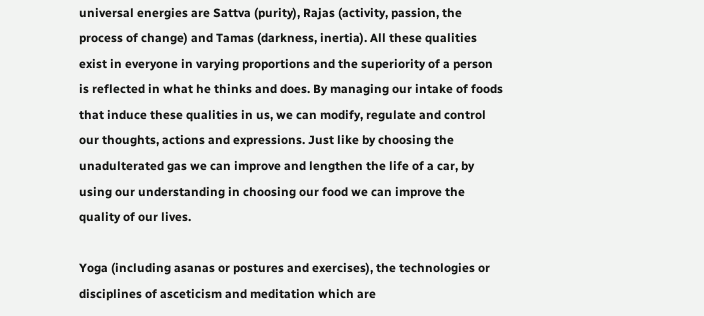universal energies are Sattva (purity), Rajas (activity, passion, the process of change) and Tamas (darkness, inertia). All these qualities exist in everyone in varying proportions and the superiority of a person is reflected in what he thinks and does. By managing our intake of foods that induce these qualities in us, we can modify, regulate and control our thoughts, actions and expressions. Just like by choosing the unadulterated gas we can improve and lengthen the life of a car, by using our understanding in choosing our food we can improve the quality of our lives.

Yoga (including asanas or postures and exercises), the technologies or disciplines of asceticism and meditation which are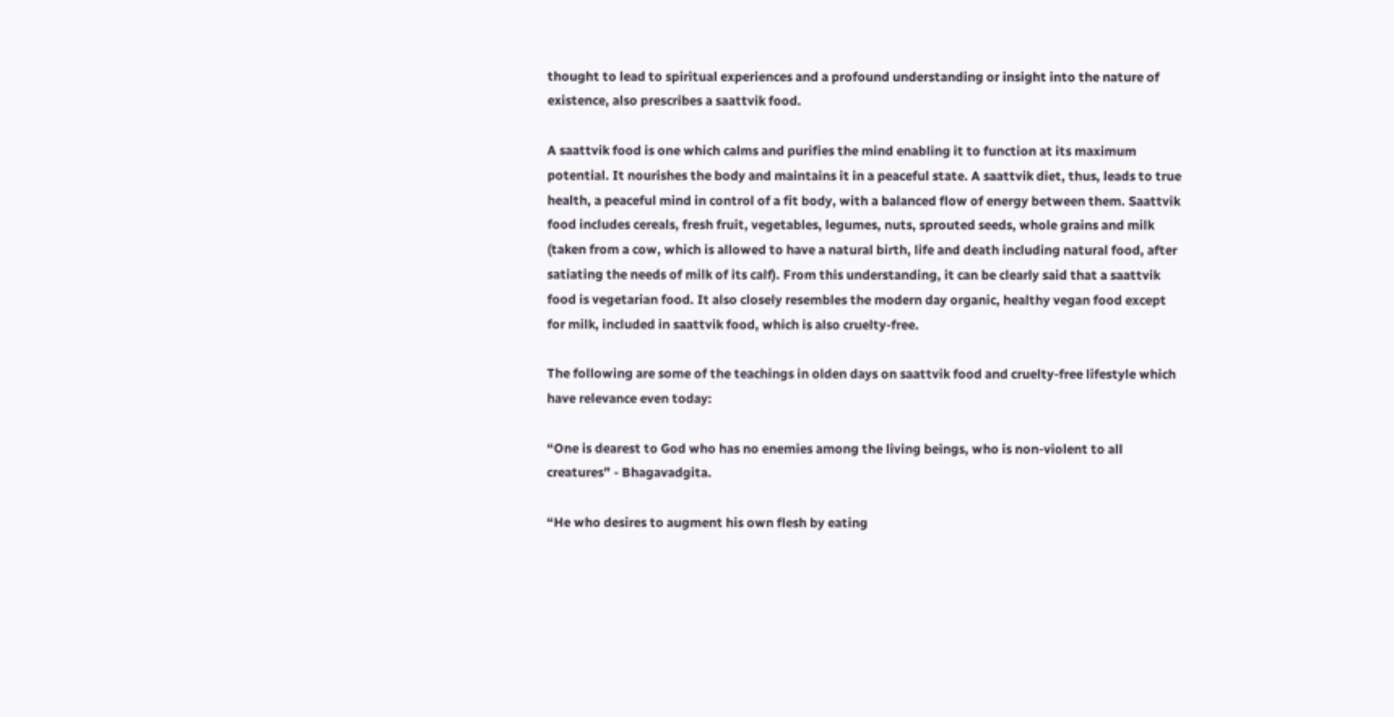thought to lead to spiritual experiences and a profound understanding or insight into the nature of existence, also prescribes a saattvik food.

A saattvik food is one which calms and purifies the mind enabling it to function at its maximum potential. It nourishes the body and maintains it in a peaceful state. A saattvik diet, thus, leads to true health, a peaceful mind in control of a fit body, with a balanced flow of energy between them. Saattvik food includes cereals, fresh fruit, vegetables, legumes, nuts, sprouted seeds, whole grains and milk (taken from a cow, which is allowed to have a natural birth, life and death including natural food, after satiating the needs of milk of its calf). From this understanding, it can be clearly said that a saattvik food is vegetarian food. It also closely resembles the modern day organic, healthy vegan food except for milk, included in saattvik food, which is also cruelty-free.

The following are some of the teachings in olden days on saattvik food and cruelty-free lifestyle which have relevance even today:

“One is dearest to God who has no enemies among the living beings, who is non-violent to all creatures” - Bhagavadgita.

“He who desires to augment his own flesh by eating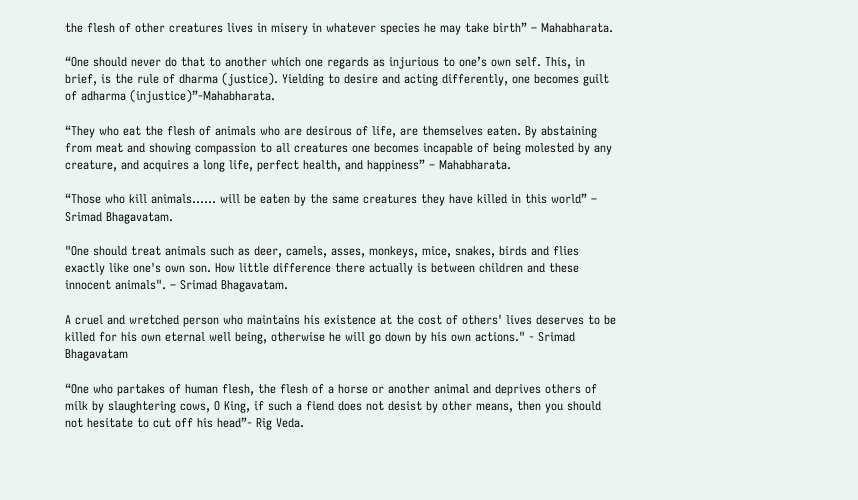the flesh of other creatures lives in misery in whatever species he may take birth” – Mahabharata.

“One should never do that to another which one regards as injurious to one’s own self. This, in brief, is the rule of dharma (justice). Yielding to desire and acting differently, one becomes guilt of adharma (injustice)”-Mahabharata.

“They who eat the flesh of animals who are desirous of life, are themselves eaten. By abstaining from meat and showing compassion to all creatures one becomes incapable of being molested by any creature, and acquires a long life, perfect health, and happiness” – Mahabharata.

“Those who kill animals…… will be eaten by the same creatures they have killed in this world” – Srimad Bhagavatam.

"One should treat animals such as deer, camels, asses, monkeys, mice, snakes, birds and flies exactly like one's own son. How little difference there actually is between children and these innocent animals". – Srimad Bhagavatam.

A cruel and wretched person who maintains his existence at the cost of others' lives deserves to be killed for his own eternal well being, otherwise he will go down by his own actions." - Srimad Bhagavatam

“One who partakes of human flesh, the flesh of a horse or another animal and deprives others of milk by slaughtering cows, O King, if such a fiend does not desist by other means, then you should not hesitate to cut off his head”- Rig Veda.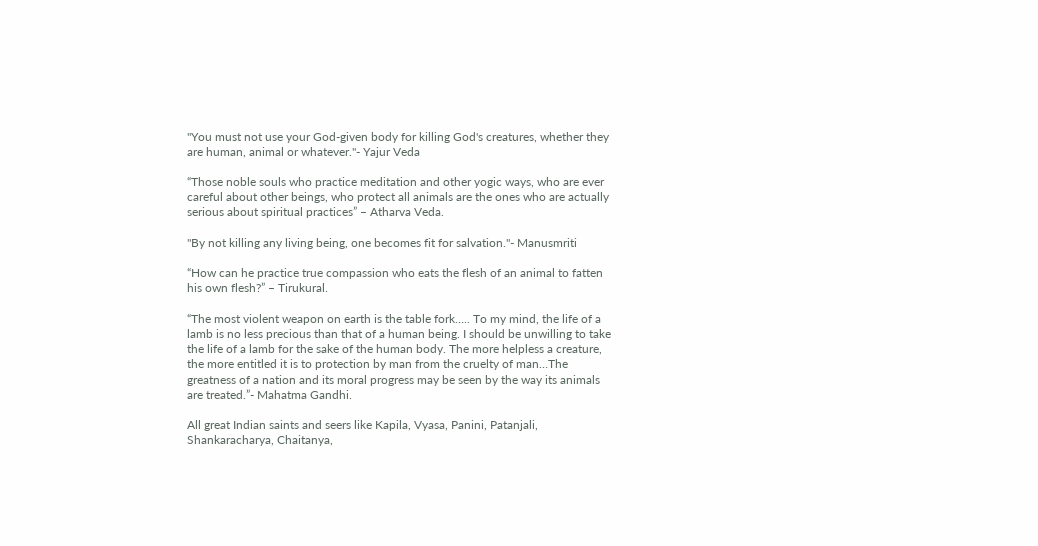"You must not use your God-given body for killing God's creatures, whether they are human, animal or whatever."- Yajur Veda

“Those noble souls who practice meditation and other yogic ways, who are ever careful about other beings, who protect all animals are the ones who are actually serious about spiritual practices” – Atharva Veda.

"By not killing any living being, one becomes fit for salvation."- Manusmriti

“How can he practice true compassion who eats the flesh of an animal to fatten his own flesh?” – Tirukural.

“The most violent weapon on earth is the table fork….. To my mind, the life of a lamb is no less precious than that of a human being. I should be unwilling to take the life of a lamb for the sake of the human body. The more helpless a creature, the more entitled it is to protection by man from the cruelty of man…The greatness of a nation and its moral progress may be seen by the way its animals are treated.”- Mahatma Gandhi.

All great Indian saints and seers like Kapila, Vyasa, Panini, Patanjali, Shankaracharya, Chaitanya,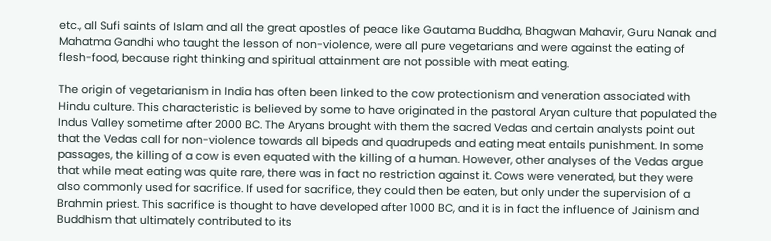etc., all Sufi saints of Islam and all the great apostles of peace like Gautama Buddha, Bhagwan Mahavir, Guru Nanak and Mahatma Gandhi who taught the lesson of non-violence, were all pure vegetarians and were against the eating of flesh-food, because right thinking and spiritual attainment are not possible with meat eating.

The origin of vegetarianism in India has often been linked to the cow protectionism and veneration associated with Hindu culture. This characteristic is believed by some to have originated in the pastoral Aryan culture that populated the Indus Valley sometime after 2000 BC. The Aryans brought with them the sacred Vedas and certain analysts point out that the Vedas call for non-violence towards all bipeds and quadrupeds and eating meat entails punishment. In some passages, the killing of a cow is even equated with the killing of a human. However, other analyses of the Vedas argue that while meat eating was quite rare, there was in fact no restriction against it. Cows were venerated, but they were also commonly used for sacrifice. If used for sacrifice, they could then be eaten, but only under the supervision of a Brahmin priest. This sacrifice is thought to have developed after 1000 BC, and it is in fact the influence of Jainism and Buddhism that ultimately contributed to its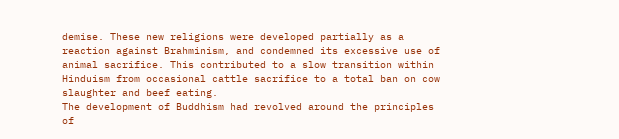demise. These new religions were developed partially as a reaction against Brahminism, and condemned its excessive use of animal sacrifice. This contributed to a slow transition within Hinduism from occasional cattle sacrifice to a total ban on cow slaughter and beef eating.
The development of Buddhism had revolved around the principles of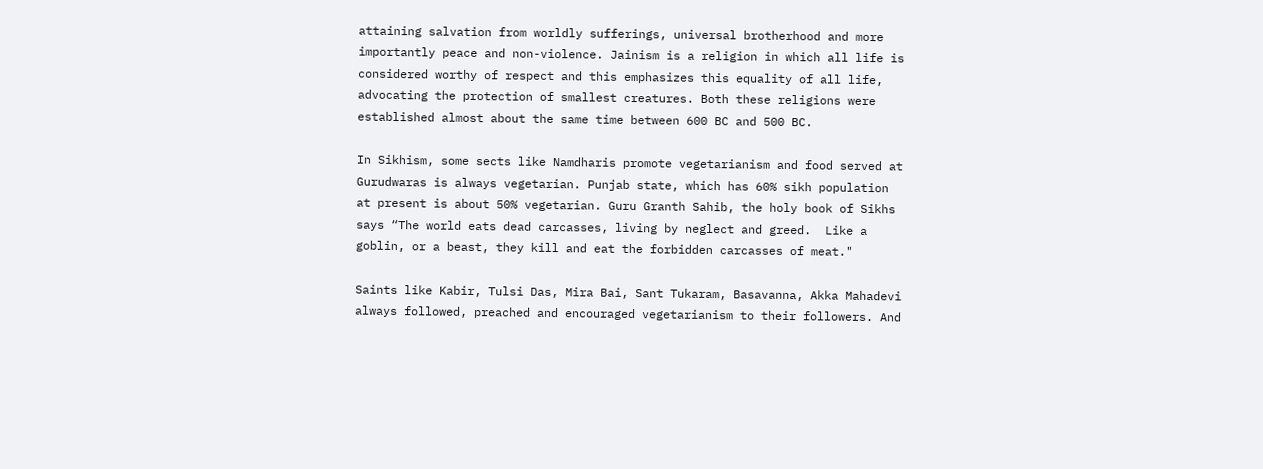attaining salvation from worldly sufferings, universal brotherhood and more importantly peace and non-violence. Jainism is a religion in which all life is considered worthy of respect and this emphasizes this equality of all life, advocating the protection of smallest creatures. Both these religions were established almost about the same time between 600 BC and 500 BC.

In Sikhism, some sects like Namdharis promote vegetarianism and food served at Gurudwaras is always vegetarian. Punjab state, which has 60% sikh population at present is about 50% vegetarian. Guru Granth Sahib, the holy book of Sikhs says “The world eats dead carcasses, living by neglect and greed.  Like a goblin, or a beast, they kill and eat the forbidden carcasses of meat."

Saints like Kabir, Tulsi Das, Mira Bai, Sant Tukaram, Basavanna, Akka Mahadevi always followed, preached and encouraged vegetarianism to their followers. And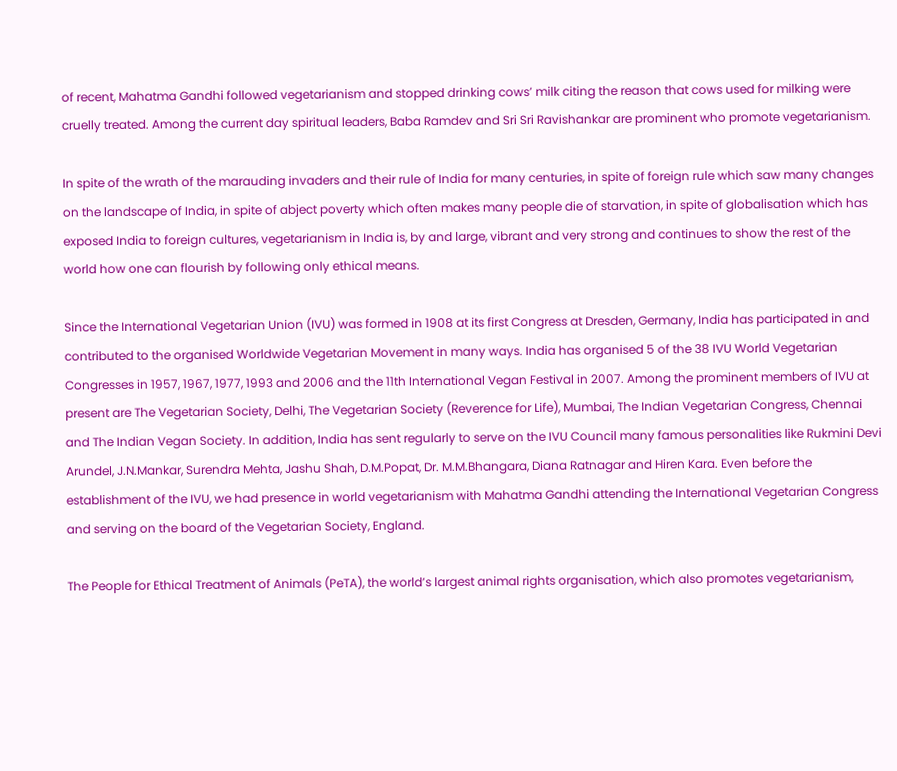of recent, Mahatma Gandhi followed vegetarianism and stopped drinking cows’ milk citing the reason that cows used for milking were cruelly treated. Among the current day spiritual leaders, Baba Ramdev and Sri Sri Ravishankar are prominent who promote vegetarianism.

In spite of the wrath of the marauding invaders and their rule of India for many centuries, in spite of foreign rule which saw many changes on the landscape of India, in spite of abject poverty which often makes many people die of starvation, in spite of globalisation which has exposed India to foreign cultures, vegetarianism in India is, by and large, vibrant and very strong and continues to show the rest of the world how one can flourish by following only ethical means.

Since the International Vegetarian Union (IVU) was formed in 1908 at its first Congress at Dresden, Germany, India has participated in and contributed to the organised Worldwide Vegetarian Movement in many ways. India has organised 5 of the 38 IVU World Vegetarian Congresses in 1957, 1967, 1977, 1993 and 2006 and the 11th International Vegan Festival in 2007. Among the prominent members of IVU at present are The Vegetarian Society, Delhi, The Vegetarian Society (Reverence for Life), Mumbai, The Indian Vegetarian Congress, Chennai and The Indian Vegan Society. In addition, India has sent regularly to serve on the IVU Council many famous personalities like Rukmini Devi Arundel, J.N.Mankar, Surendra Mehta, Jashu Shah, D.M.Popat, Dr. M.M.Bhangara, Diana Ratnagar and Hiren Kara. Even before the establishment of the IVU, we had presence in world vegetarianism with Mahatma Gandhi attending the International Vegetarian Congress and serving on the board of the Vegetarian Society, England.

The People for Ethical Treatment of Animals (PeTA), the world’s largest animal rights organisation, which also promotes vegetarianism,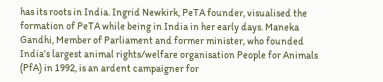has its roots in India. Ingrid Newkirk, PeTA founder, visualised the formation of PeTA while being in India in her early days. Maneka Gandhi, Member of Parliament and former minister, who founded India’s largest animal rights/welfare organisation People for Animals (PfA) in 1992, is an ardent campaigner for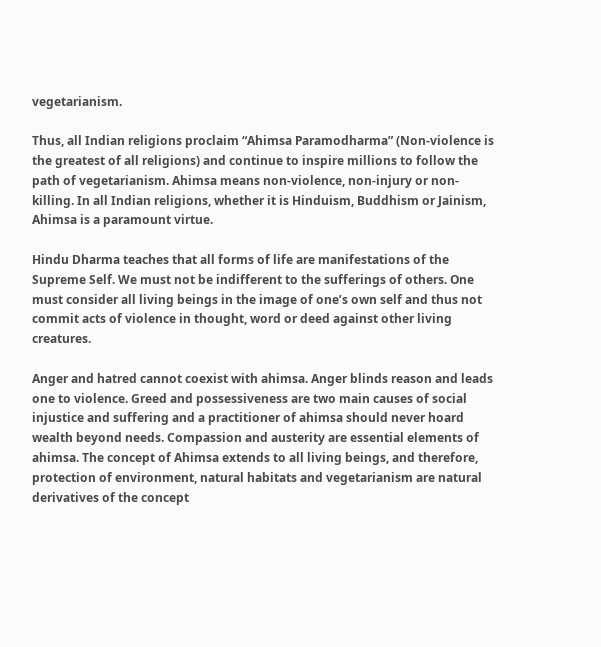vegetarianism.

Thus, all Indian religions proclaim “Ahimsa Paramodharma” (Non-violence is the greatest of all religions) and continue to inspire millions to follow the path of vegetarianism. Ahimsa means non-violence, non-injury or non-killing. In all Indian religions, whether it is Hinduism, Buddhism or Jainism, Ahimsa is a paramount virtue.

Hindu Dharma teaches that all forms of life are manifestations of the Supreme Self. We must not be indifferent to the sufferings of others. One must consider all living beings in the image of one’s own self and thus not commit acts of violence in thought, word or deed against other living creatures.

Anger and hatred cannot coexist with ahimsa. Anger blinds reason and leads one to violence. Greed and possessiveness are two main causes of social injustice and suffering and a practitioner of ahimsa should never hoard wealth beyond needs. Compassion and austerity are essential elements of ahimsa. The concept of Ahimsa extends to all living beings, and therefore, protection of environment, natural habitats and vegetarianism are natural derivatives of the concept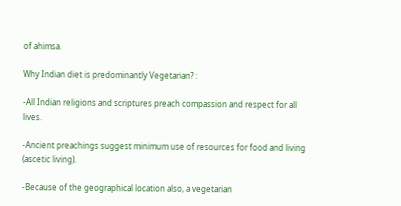of ahimsa.

Why Indian diet is predominantly Vegetarian? :

-All Indian religions and scriptures preach compassion and respect for all lives.

-Ancient preachings suggest minimum use of resources for food and living (ascetic living).

-Because of the geographical location also, a vegetarian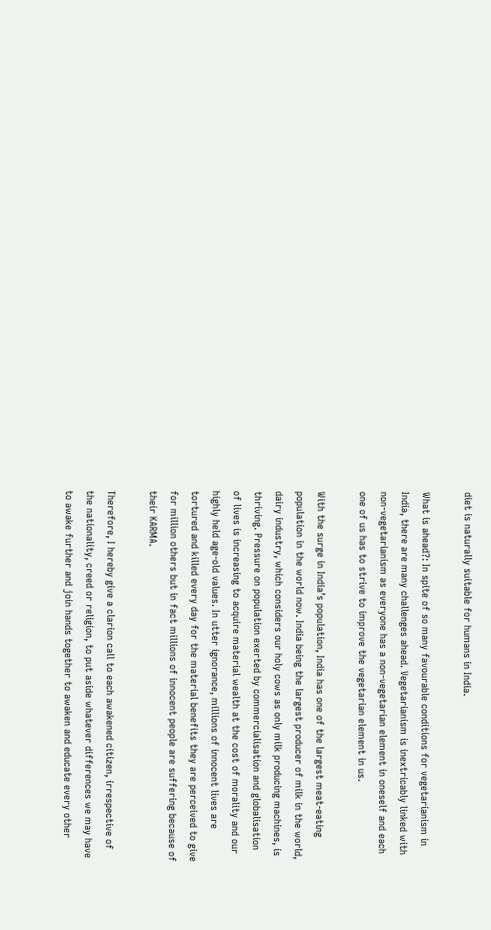diet is naturally suitable for humans in India.

What is ahead?: In spite of so many favourable conditions for vegetarianism in India, there are many challenges ahead. Vegetarianism is inextricably linked with non-vegetarianism as everyone has a non-vegetarian element in oneself and each one of us has to strive to improve the vegetarian element in us.

With the surge in India’s population, India has one of the largest meat-eating population in the world now. India being the largest producer of milk in the world, dairy industry, which considers our holy cows as only milk producing machines, is thriving. Pressure on population exerted by commercialisation and globalisation of lives is increasing to acquire material wealth at the cost of morality and our highly held age-old values. In utter ignorance, millions of innocent lives are tortured and killed every day for the material benefits they are perceived to give for million others but in fact millions of innocent people are suffering because of their KARMA.

Therefore, I hereby give a clarion call to each awakened citizen, irrespective of the nationality, creed or religion, to put aside whatever differences we may have to awake further and join hands together to awaken and educate every other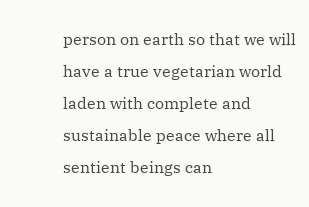person on earth so that we will have a true vegetarian world laden with complete and sustainable peace where all sentient beings can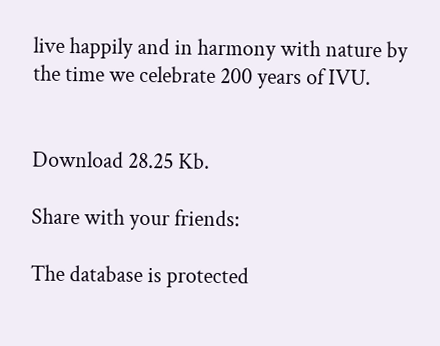live happily and in harmony with nature by the time we celebrate 200 years of IVU.


Download 28.25 Kb.

Share with your friends:

The database is protected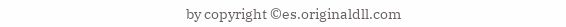by copyright ©es.originaldll.com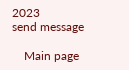2023
send message

    Main page